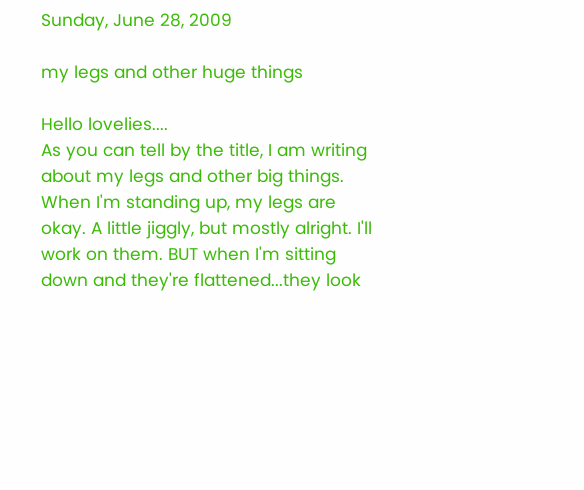Sunday, June 28, 2009

my legs and other huge things

Hello lovelies....
As you can tell by the title, I am writing about my legs and other big things.
When I'm standing up, my legs are okay. A little jiggly, but mostly alright. I'll work on them. BUT when I'm sitting down and they're flattened...they look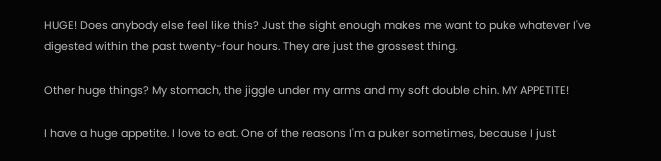HUGE! Does anybody else feel like this? Just the sight enough makes me want to puke whatever I've digested within the past twenty-four hours. They are just the grossest thing.

Other huge things? My stomach, the jiggle under my arms and my soft double chin. MY APPETITE!

I have a huge appetite. I love to eat. One of the reasons I'm a puker sometimes, because I just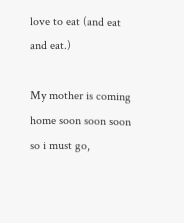love to eat (and eat and eat.)

My mother is coming home soon soon soon so i must go,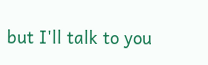but I'll talk to you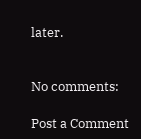later.


No comments:

Post a Comment